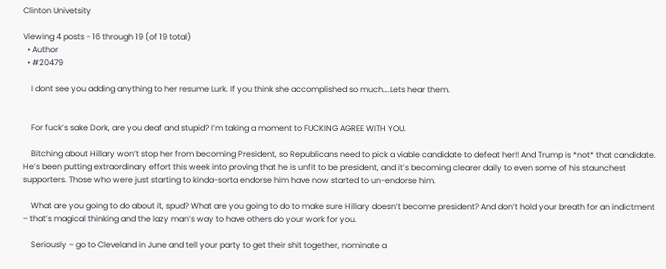Clinton Univetsity

Viewing 4 posts - 16 through 19 (of 19 total)
  • Author
  • #20479

    I dont see you adding anything to her resume Lurk. If you think she accomplished so much….Lets hear them.


    For fuck’s sake Dork, are you deaf and stupid? I’m taking a moment to FUCKING AGREE WITH YOU.

    Bitching about Hillary won’t stop her from becoming President, so Republicans need to pick a viable candidate to defeat her!! And Trump is *not* that candidate. He’s been putting extraordinary effort this week into proving that he is unfit to be president, and it’s becoming clearer daily to even some of his staunchest supporters. Those who were just starting to kinda-sorta endorse him have now started to un-endorse him.

    What are you going to do about it, spud? What are you going to do to make sure Hillary doesn’t become president? And don’t hold your breath for an indictment – that’s magical thinking and the lazy man’s way to have others do your work for you.

    Seriously – go to Cleveland in June and tell your party to get their shit together, nominate a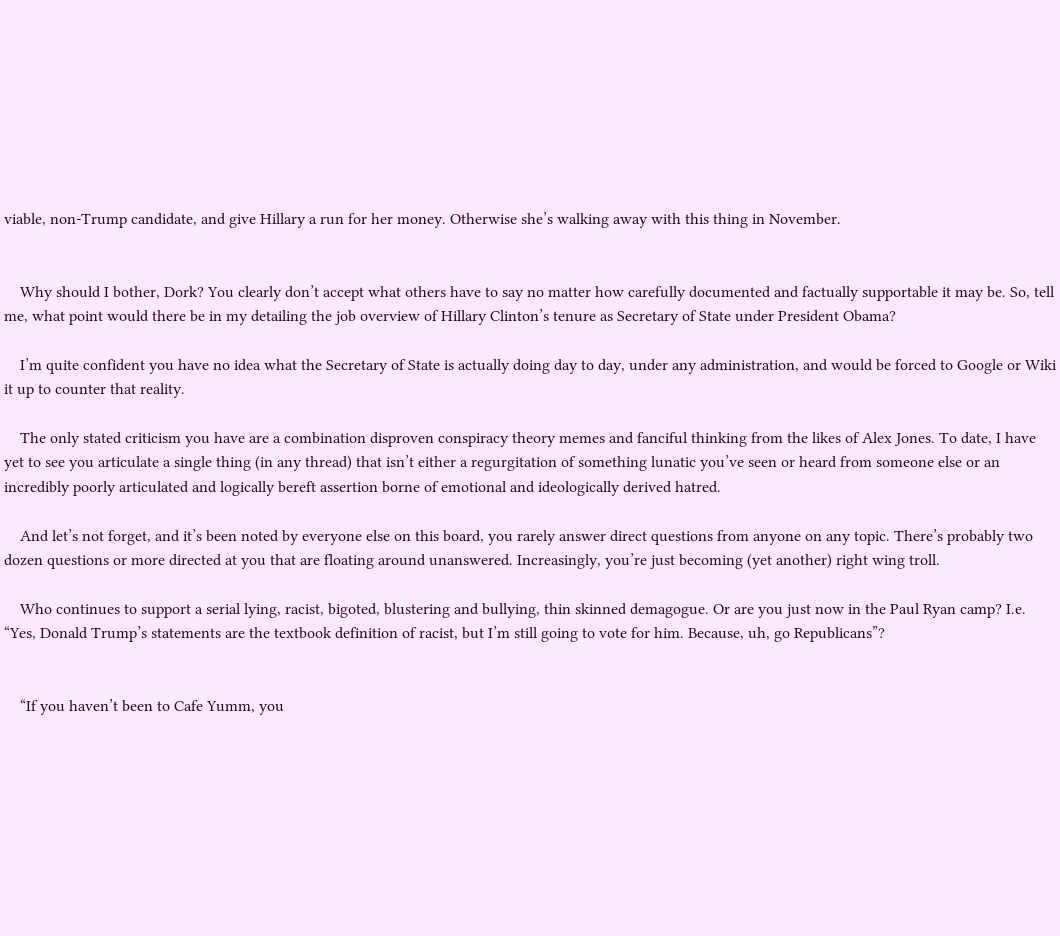viable, non-Trump candidate, and give Hillary a run for her money. Otherwise she’s walking away with this thing in November.


    Why should I bother, Dork? You clearly don’t accept what others have to say no matter how carefully documented and factually supportable it may be. So, tell me, what point would there be in my detailing the job overview of Hillary Clinton’s tenure as Secretary of State under President Obama?

    I’m quite confident you have no idea what the Secretary of State is actually doing day to day, under any administration, and would be forced to Google or Wiki it up to counter that reality.

    The only stated criticism you have are a combination disproven conspiracy theory memes and fanciful thinking from the likes of Alex Jones. To date, I have yet to see you articulate a single thing (in any thread) that isn’t either a regurgitation of something lunatic you’ve seen or heard from someone else or an incredibly poorly articulated and logically bereft assertion borne of emotional and ideologically derived hatred.

    And let’s not forget, and it’s been noted by everyone else on this board, you rarely answer direct questions from anyone on any topic. There’s probably two dozen questions or more directed at you that are floating around unanswered. Increasingly, you’re just becoming (yet another) right wing troll.

    Who continues to support a serial lying, racist, bigoted, blustering and bullying, thin skinned demagogue. Or are you just now in the Paul Ryan camp? I.e. “Yes, Donald Trump’s statements are the textbook definition of racist, but I’m still going to vote for him. Because, uh, go Republicans”?


    “If you haven’t been to Cafe Yumm, you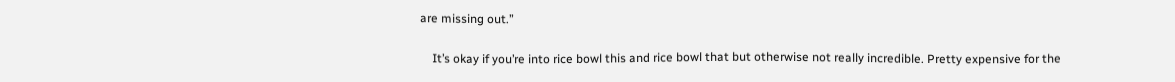are missing out.”

    It’s okay if you’re into rice bowl this and rice bowl that but otherwise not really incredible. Pretty expensive for the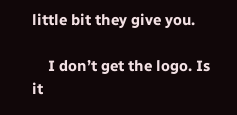little bit they give you.

    I don’t get the logo. Is it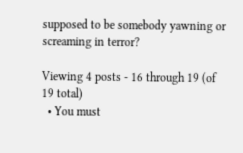supposed to be somebody yawning or screaming in terror?

Viewing 4 posts - 16 through 19 (of 19 total)
  • You must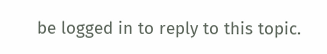be logged in to reply to this topic.